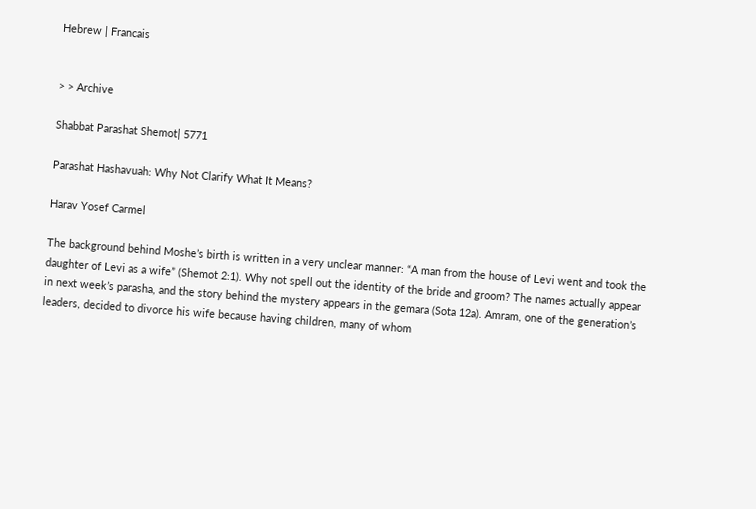Hebrew | Francais


> > Archive

Shabbat Parashat Shemot| 5771

Parashat Hashavuah: Why Not Clarify What It Means?

Harav Yosef Carmel

The background behind Moshe’s birth is written in a very unclear manner: “A man from the house of Levi went and took the daughter of Levi as a wife” (Shemot 2:1). Why not spell out the identity of the bride and groom? The names actually appear in next week’s parasha, and the story behind the mystery appears in the gemara (Sota 12a). Amram, one of the generation’s leaders, decided to divorce his wife because having children, many of whom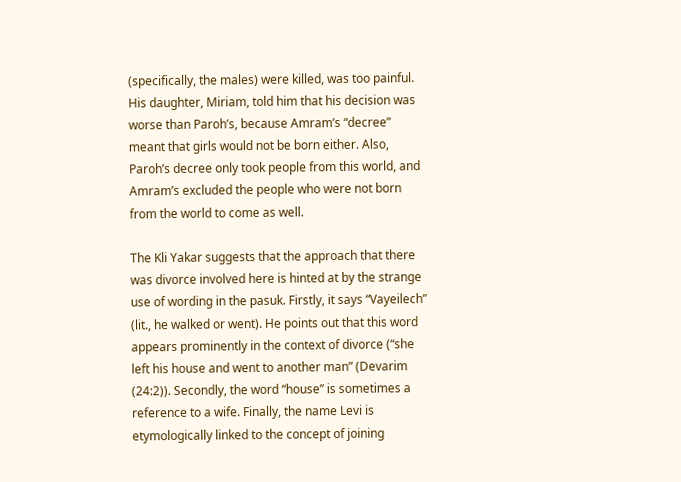(specifically, the males) were killed, was too painful. His daughter, Miriam, told him that his decision was worse than Paroh’s, because Amram’s “decree” meant that girls would not be born either. Also, Paroh’s decree only took people from this world, and Amram’s excluded the people who were not born from the world to come as well.

The Kli Yakar suggests that the approach that there was divorce involved here is hinted at by the strange use of wording in the pasuk. Firstly, it says “Vayeilech” (lit., he walked or went). He points out that this word appears prominently in the context of divorce (“she left his house and went to another man” (Devarim (24:2)). Secondly, the word “house” is sometimes a reference to a wife. Finally, the name Levi is etymologically linked to the concept of joining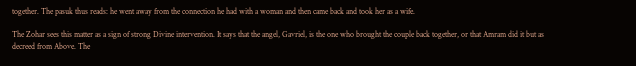together. The pasuk thus reads: he went away from the connection he had with a woman and then came back and took her as a wife.

The Zohar sees this matter as a sign of strong Divine intervention. It says that the angel, Gavriel, is the one who brought the couple back together, or that Amram did it but as decreed from Above. The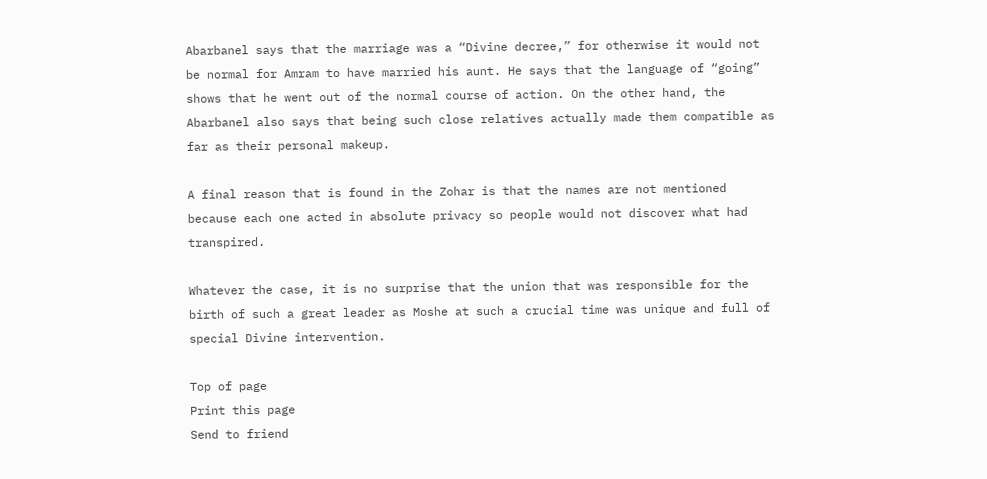Abarbanel says that the marriage was a “Divine decree,” for otherwise it would not be normal for Amram to have married his aunt. He says that the language of “going” shows that he went out of the normal course of action. On the other hand, the Abarbanel also says that being such close relatives actually made them compatible as far as their personal makeup.

A final reason that is found in the Zohar is that the names are not mentioned because each one acted in absolute privacy so people would not discover what had transpired.

Whatever the case, it is no surprise that the union that was responsible for the birth of such a great leader as Moshe at such a crucial time was unique and full of special Divine intervention.

Top of page
Print this page
Send to friend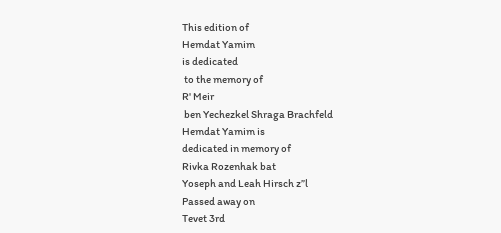This edition of
Hemdat Yamim
is dedicated
 to the memory of
R' Meir
 ben Yechezkel Shraga Brachfeld
Hemdat Yamim is
dedicated in memory of
Rivka Rozenhak bat
Yoseph and Leah Hirsch z”l
Passed away on
Tevet 3rd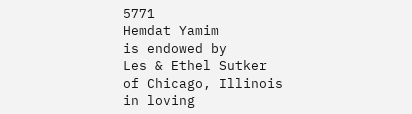5771
Hemdat Yamim
is endowed by
Les & Ethel Sutker
of Chicago, Illinois
in loving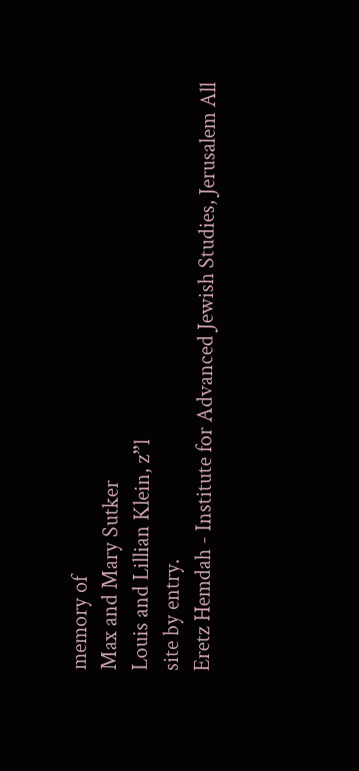memory of
Max and Mary Sutker
Louis and Lillian Klein, z”l
site by entry.
Eretz Hemdah - Institute for Advanced Jewish Studies, Jerusalem All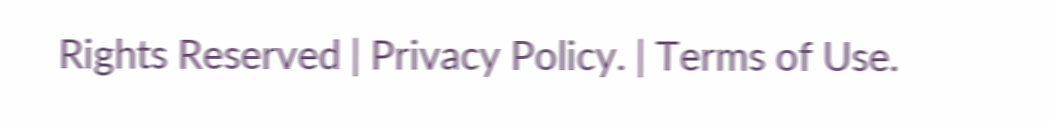Rights Reserved | Privacy Policy. | Terms of Use.